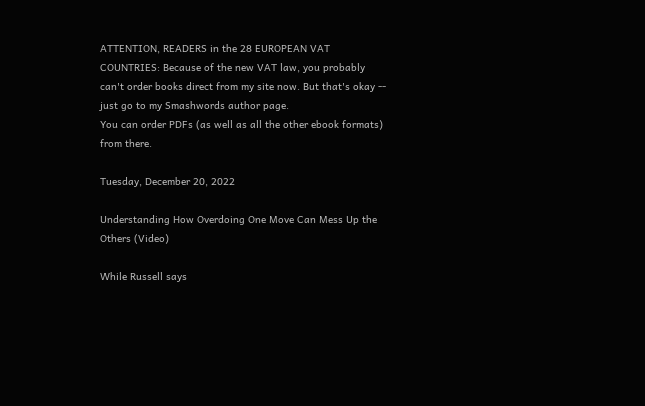ATTENTION, READERS in the 28 EUROPEAN VAT COUNTRIES: Because of the new VAT law, you probably can't order books direct from my site now. But that's okay -- just go to my Smashwords author page.
You can order PDFs (as well as all the other ebook formats) from there.

Tuesday, December 20, 2022

Understanding How Overdoing One Move Can Mess Up the Others (Video)

While Russell says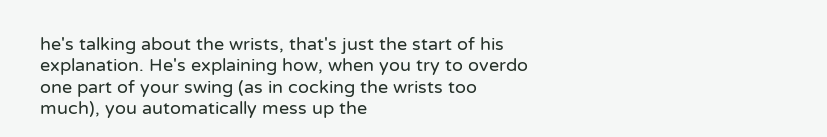he's talking about the wrists, that's just the start of his explanation. He's explaining how, when you try to overdo one part of your swing (as in cocking the wrists too much), you automatically mess up the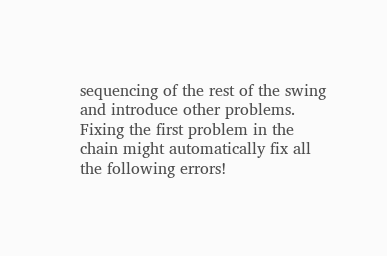sequencing of the rest of the swing and introduce other problems. Fixing the first problem in the chain might automatically fix all the following errors!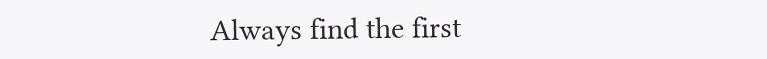Always find the first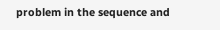problem in the sequence and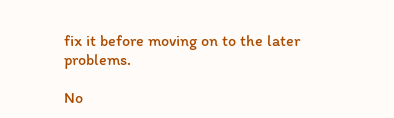fix it before moving on to the later problems.

No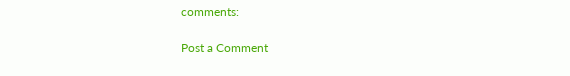comments:

Post a Comment